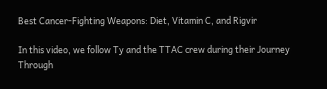Best Cancer-Fighting Weapons: Diet, Vitamin C, and Rigvir

In this video, we follow Ty and the TTAC crew during their Journey Through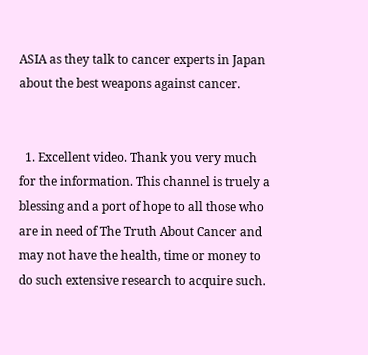ASIA as they talk to cancer experts in Japan about the best weapons against cancer.


  1. Excellent video. Thank you very much for the information. This channel is truely a blessing and a port of hope to all those who are in need of The Truth About Cancer and may not have the health, time or money to do such extensive research to acquire such.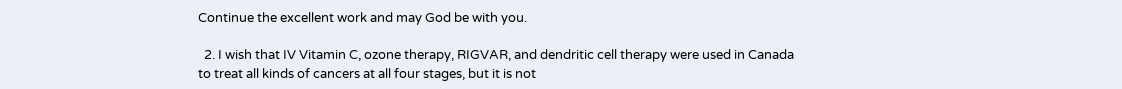Continue the excellent work and may God be with you.

  2. I wish that IV Vitamin C, ozone therapy, RIGVAR, and dendritic cell therapy were used in Canada to treat all kinds of cancers at all four stages, but it is not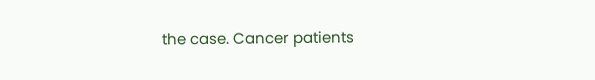the case. Cancer patients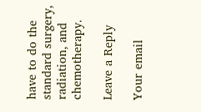have to do the standard surgery, radiation, and chemotherapy.

Leave a Reply

Your email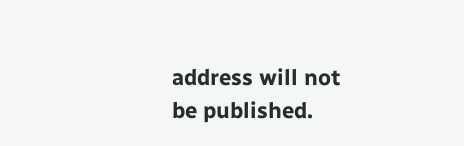address will not be published.